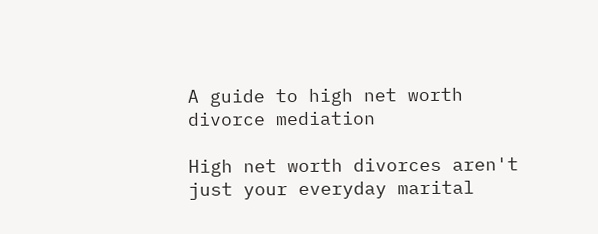A guide to high net worth divorce mediation

High net worth divorces aren't just your everyday marital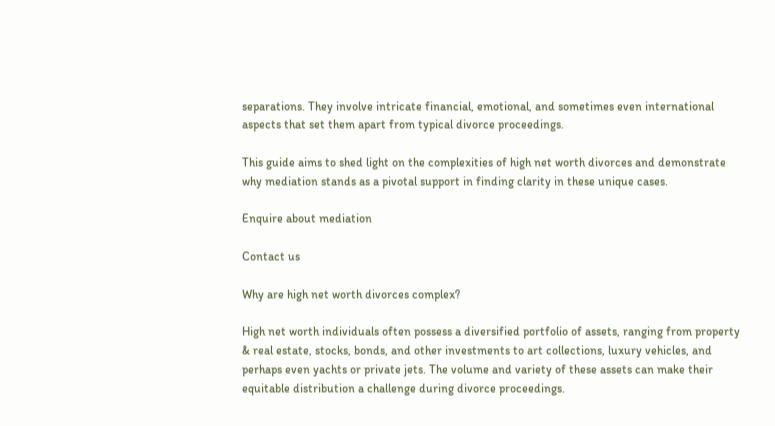separations. They involve intricate financial, emotional, and sometimes even international aspects that set them apart from typical divorce proceedings.

This guide aims to shed light on the complexities of high net worth divorces and demonstrate why mediation stands as a pivotal support in finding clarity in these unique cases.

Enquire about mediation

Contact us

Why are high net worth divorces complex?

High net worth individuals often possess a diversified portfolio of assets, ranging from property & real estate, stocks, bonds, and other investments to art collections, luxury vehicles, and perhaps even yachts or private jets. The volume and variety of these assets can make their equitable distribution a challenge during divorce proceedings.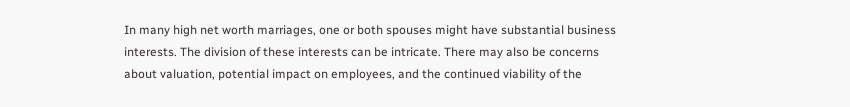In many high net worth marriages, one or both spouses might have substantial business interests. The division of these interests can be intricate. There may also be concerns about valuation, potential impact on employees, and the continued viability of the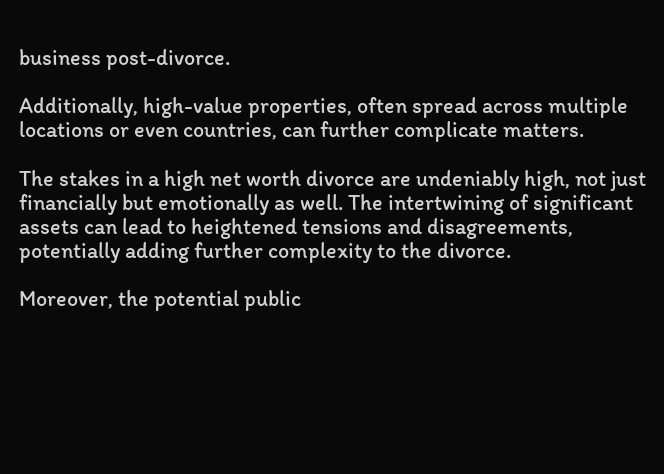business post-divorce.

Additionally, high-value properties, often spread across multiple locations or even countries, can further complicate matters.

The stakes in a high net worth divorce are undeniably high, not just financially but emotionally as well. The intertwining of significant assets can lead to heightened tensions and disagreements, potentially adding further complexity to the divorce.

Moreover, the potential public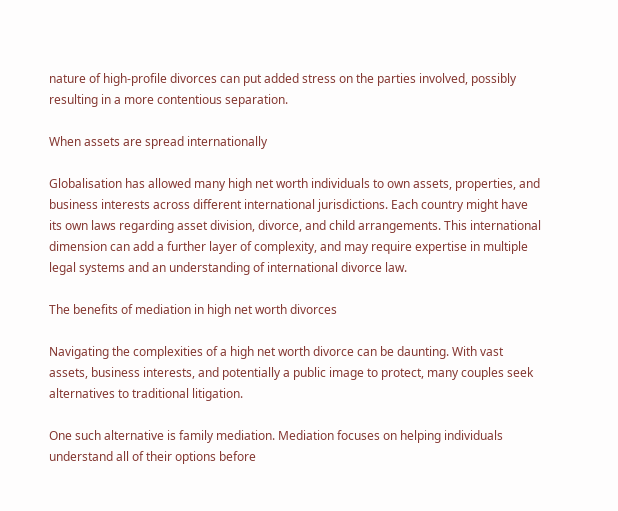nature of high-profile divorces can put added stress on the parties involved, possibly resulting in a more contentious separation.

When assets are spread internationally

Globalisation has allowed many high net worth individuals to own assets, properties, and business interests across different international jurisdictions. Each country might have its own laws regarding asset division, divorce, and child arrangements. This international dimension can add a further layer of complexity, and may require expertise in multiple legal systems and an understanding of international divorce law.

The benefits of mediation in high net worth divorces

Navigating the complexities of a high net worth divorce can be daunting. With vast assets, business interests, and potentially a public image to protect, many couples seek alternatives to traditional litigation.

One such alternative is family mediation. Mediation focuses on helping individuals understand all of their options before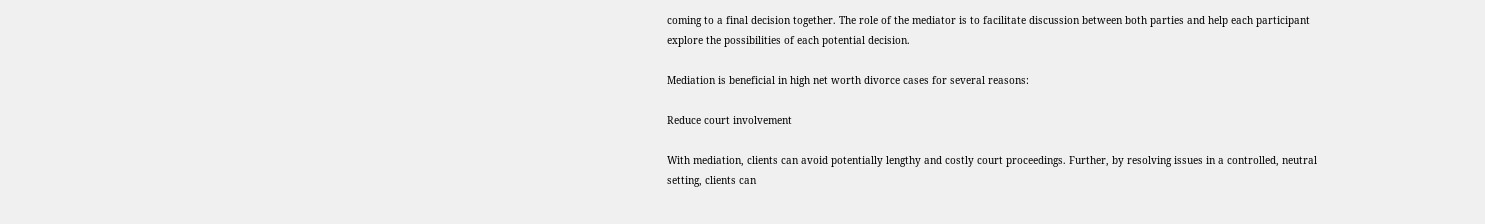coming to a final decision together. The role of the mediator is to facilitate discussion between both parties and help each participant explore the possibilities of each potential decision.

Mediation is beneficial in high net worth divorce cases for several reasons:

Reduce court involvement

With mediation, clients can avoid potentially lengthy and costly court proceedings. Further, by resolving issues in a controlled, neutral setting, clients can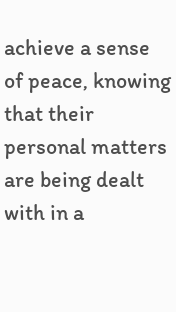achieve a sense of peace, knowing that their personal matters are being dealt with in a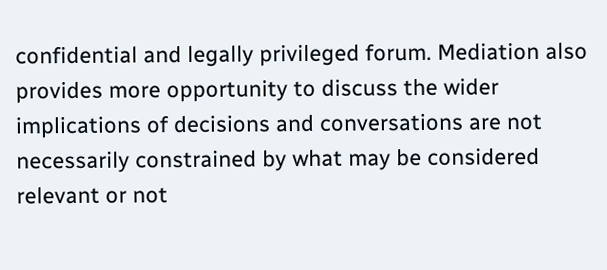confidential and legally privileged forum. Mediation also provides more opportunity to discuss the wider implications of decisions and conversations are not necessarily constrained by what may be considered relevant or not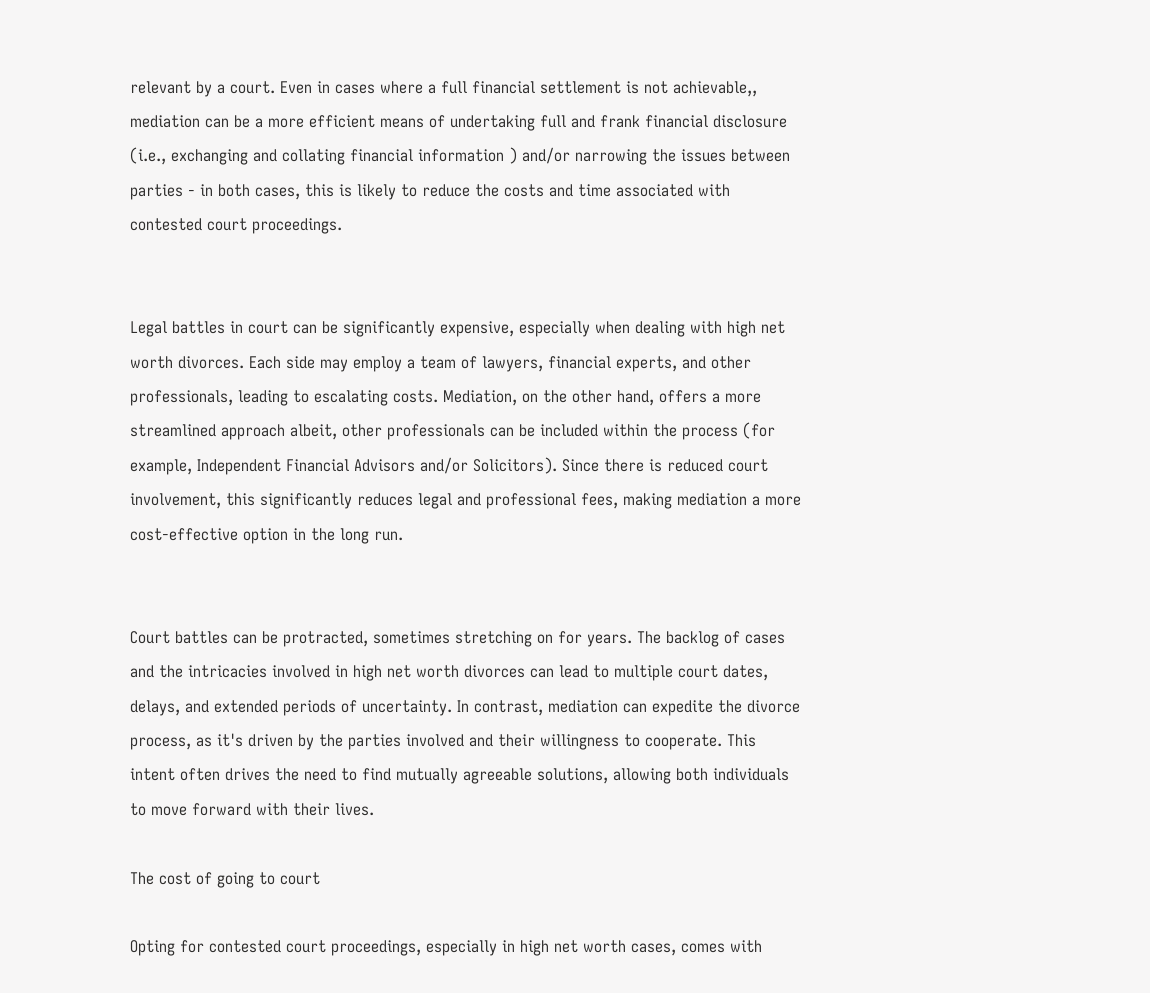relevant by a court. Even in cases where a full financial settlement is not achievable,, mediation can be a more efficient means of undertaking full and frank financial disclosure (i.e., exchanging and collating financial information ) and/or narrowing the issues between parties - in both cases, this is likely to reduce the costs and time associated with contested court proceedings.


Legal battles in court can be significantly expensive, especially when dealing with high net worth divorces. Each side may employ a team of lawyers, financial experts, and other professionals, leading to escalating costs. Mediation, on the other hand, offers a more streamlined approach albeit, other professionals can be included within the process (for example, Independent Financial Advisors and/or Solicitors). Since there is reduced court involvement, this significantly reduces legal and professional fees, making mediation a more cost-effective option in the long run.


Court battles can be protracted, sometimes stretching on for years. The backlog of cases and the intricacies involved in high net worth divorces can lead to multiple court dates, delays, and extended periods of uncertainty. In contrast, mediation can expedite the divorce process, as it's driven by the parties involved and their willingness to cooperate. This intent often drives the need to find mutually agreeable solutions, allowing both individuals to move forward with their lives.

The cost of going to court

Opting for contested court proceedings, especially in high net worth cases, comes with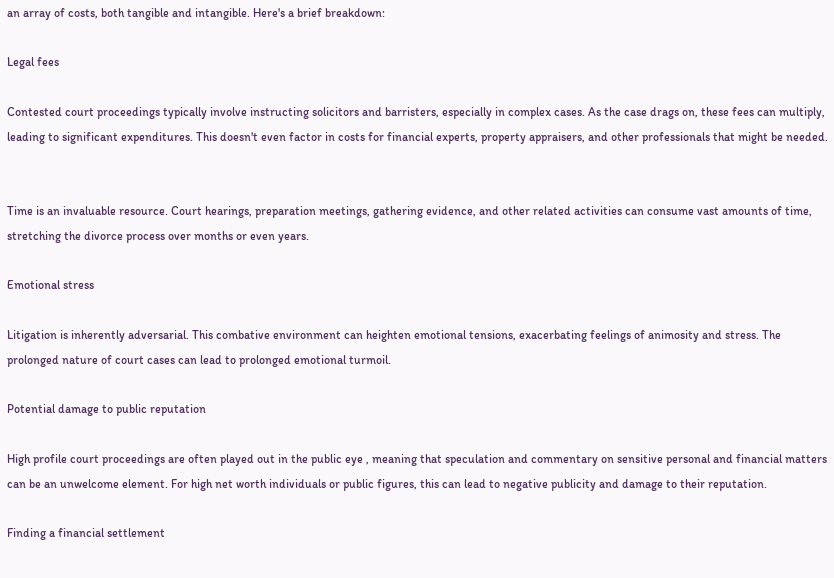an array of costs, both tangible and intangible. Here's a brief breakdown:

Legal fees

Contested court proceedings typically involve instructing solicitors and barristers, especially in complex cases. As the case drags on, these fees can multiply, leading to significant expenditures. This doesn't even factor in costs for financial experts, property appraisers, and other professionals that might be needed.


Time is an invaluable resource. Court hearings, preparation meetings, gathering evidence, and other related activities can consume vast amounts of time, stretching the divorce process over months or even years.

Emotional stress

Litigation is inherently adversarial. This combative environment can heighten emotional tensions, exacerbating feelings of animosity and stress. The prolonged nature of court cases can lead to prolonged emotional turmoil.

Potential damage to public reputation

High profile court proceedings are often played out in the public eye , meaning that speculation and commentary on sensitive personal and financial matters can be an unwelcome element. For high net worth individuals or public figures, this can lead to negative publicity and damage to their reputation.

Finding a financial settlement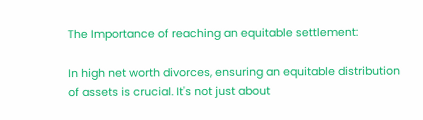The Importance of reaching an equitable settlement:

In high net worth divorces, ensuring an equitable distribution of assets is crucial. It's not just about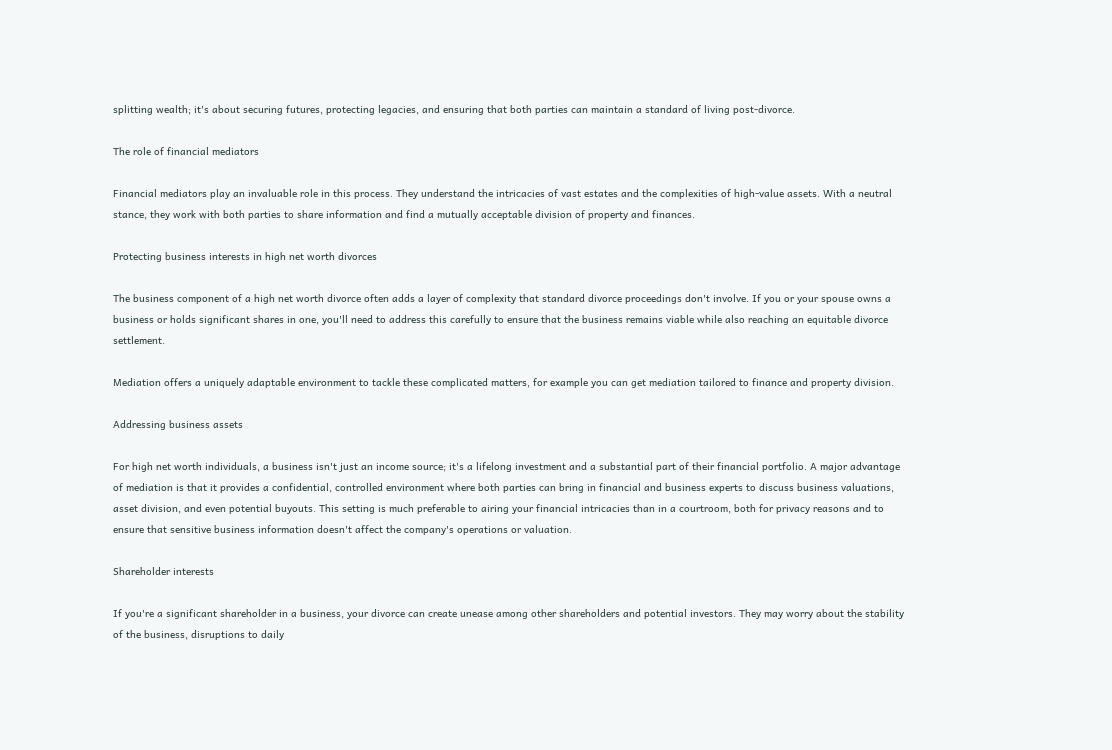splitting wealth; it's about securing futures, protecting legacies, and ensuring that both parties can maintain a standard of living post-divorce.

The role of financial mediators

Financial mediators play an invaluable role in this process. They understand the intricacies of vast estates and the complexities of high-value assets. With a neutral stance, they work with both parties to share information and find a mutually acceptable division of property and finances.

Protecting business interests in high net worth divorces

The business component of a high net worth divorce often adds a layer of complexity that standard divorce proceedings don't involve. If you or your spouse owns a business or holds significant shares in one, you'll need to address this carefully to ensure that the business remains viable while also reaching an equitable divorce settlement.

Mediation offers a uniquely adaptable environment to tackle these complicated matters, for example you can get mediation tailored to finance and property division.

Addressing business assets

For high net worth individuals, a business isn't just an income source; it's a lifelong investment and a substantial part of their financial portfolio. A major advantage of mediation is that it provides a confidential, controlled environment where both parties can bring in financial and business experts to discuss business valuations, asset division, and even potential buyouts. This setting is much preferable to airing your financial intricacies than in a courtroom, both for privacy reasons and to ensure that sensitive business information doesn't affect the company's operations or valuation.

Shareholder interests

If you're a significant shareholder in a business, your divorce can create unease among other shareholders and potential investors. They may worry about the stability of the business, disruptions to daily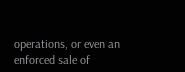operations, or even an enforced sale of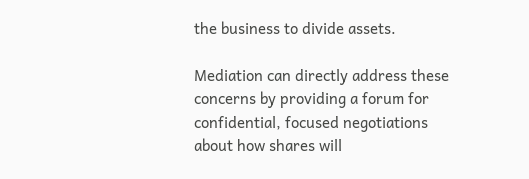the business to divide assets.

Mediation can directly address these concerns by providing a forum for confidential, focused negotiations about how shares will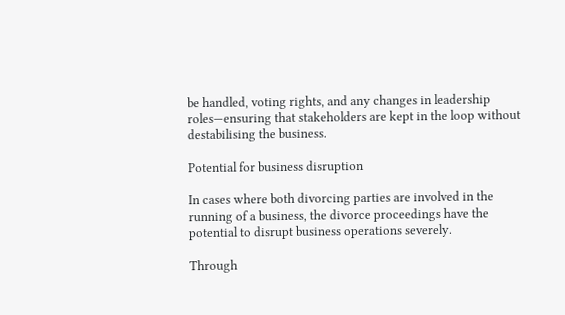be handled, voting rights, and any changes in leadership roles—ensuring that stakeholders are kept in the loop without destabilising the business.

Potential for business disruption

In cases where both divorcing parties are involved in the running of a business, the divorce proceedings have the potential to disrupt business operations severely.

Through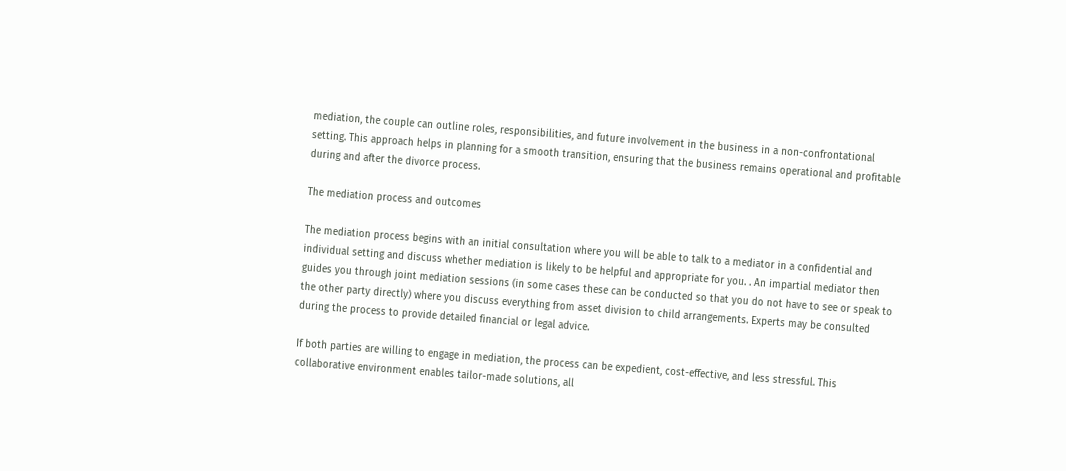mediation, the couple can outline roles, responsibilities, and future involvement in the business in a non-confrontational setting. This approach helps in planning for a smooth transition, ensuring that the business remains operational and profitable during and after the divorce process.

The mediation process and outcomes

The mediation process begins with an initial consultation where you will be able to talk to a mediator in a confidential and individual setting and discuss whether mediation is likely to be helpful and appropriate for you. . An impartial mediator then guides you through joint mediation sessions (in some cases these can be conducted so that you do not have to see or speak to the other party directly) where you discuss everything from asset division to child arrangements. Experts may be consulted during the process to provide detailed financial or legal advice.

If both parties are willing to engage in mediation, the process can be expedient, cost-effective, and less stressful. This collaborative environment enables tailor-made solutions, all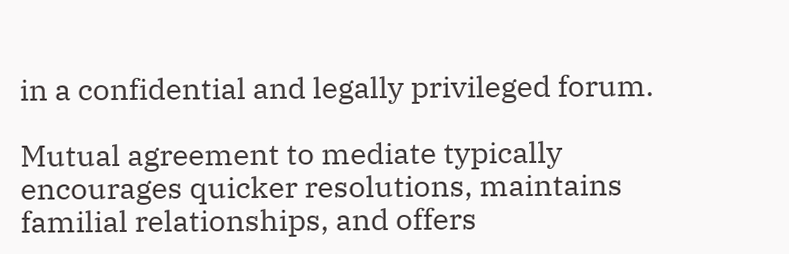in a confidential and legally privileged forum.

Mutual agreement to mediate typically encourages quicker resolutions, maintains familial relationships, and offers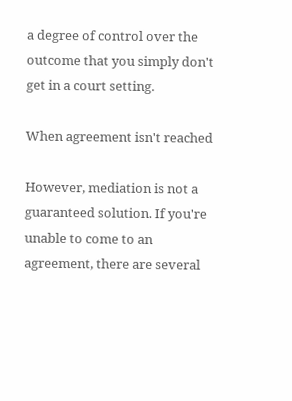a degree of control over the outcome that you simply don't get in a court setting.

When agreement isn't reached

However, mediation is not a guaranteed solution. If you're unable to come to an agreement, there are several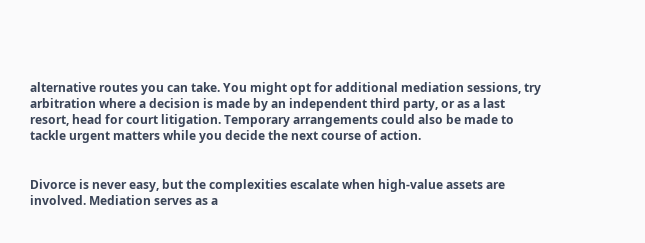alternative routes you can take. You might opt for additional mediation sessions, try arbitration where a decision is made by an independent third party, or as a last resort, head for court litigation. Temporary arrangements could also be made to tackle urgent matters while you decide the next course of action.


Divorce is never easy, but the complexities escalate when high-value assets are involved. Mediation serves as a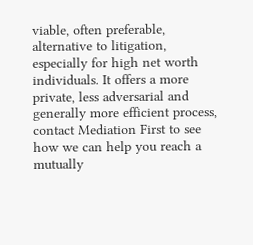viable, often preferable, alternative to litigation, especially for high net worth individuals. It offers a more private, less adversarial and generally more efficient process, contact Mediation First to see how we can help you reach a mutually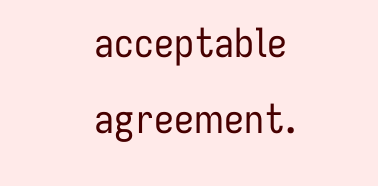acceptable agreement.